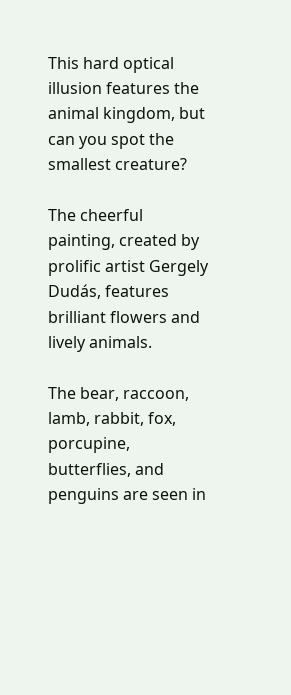This hard optical illusion features the animal kingdom, but can you spot the smallest creature?

The cheerful painting, created by prolific artist Gergely Dudás, features brilliant flowers and lively animals.

The bear, raccoon, lamb, rabbit, fox, porcupine, butterflies, and penguins are seen in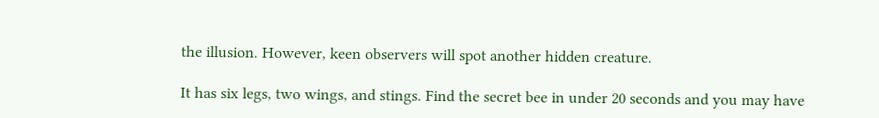the illusion. However, keen observers will spot another hidden creature.

It has six legs, two wings, and stings. Find the secret bee in under 20 seconds and you may have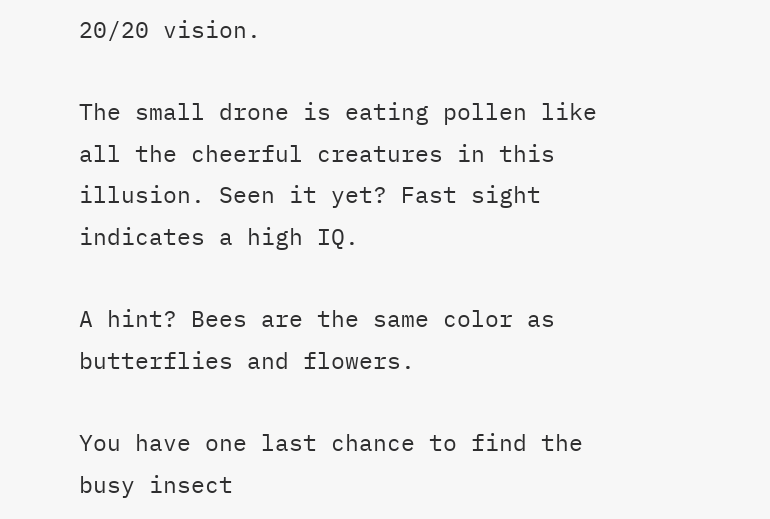20/20 vision.

The small drone is eating pollen like all the cheerful creatures in this illusion. Seen it yet? Fast sight indicates a high IQ.

A hint? Bees are the same color as butterflies and flowers.

You have one last chance to find the busy insect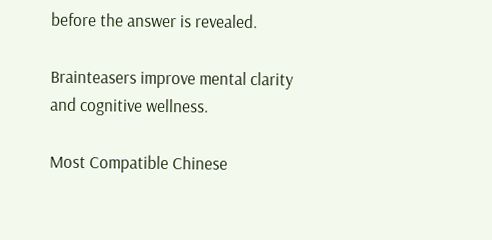before the answer is revealed.

Brainteasers improve mental clarity and cognitive wellness.

Most Compatible Chinese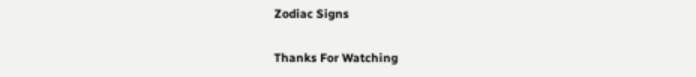Zodiac Signs

Thanks For Watching